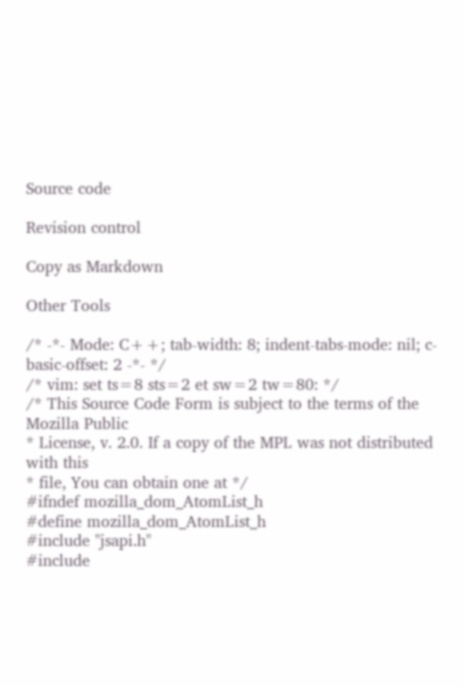Source code

Revision control

Copy as Markdown

Other Tools

/* -*- Mode: C++; tab-width: 8; indent-tabs-mode: nil; c-basic-offset: 2 -*- */
/* vim: set ts=8 sts=2 et sw=2 tw=80: */
/* This Source Code Form is subject to the terms of the Mozilla Public
* License, v. 2.0. If a copy of the MPL was not distributed with this
* file, You can obtain one at */
#ifndef mozilla_dom_AtomList_h
#define mozilla_dom_AtomList_h
#include "jsapi.h"
#include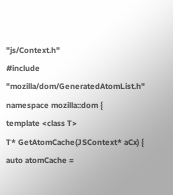"js/Context.h"
#include "mozilla/dom/GeneratedAtomList.h"
namespace mozilla::dom {
template <class T>
T* GetAtomCache(JSContext* aCx) {
auto atomCache =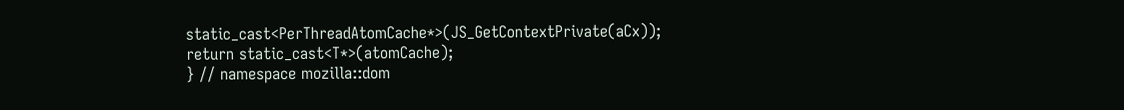static_cast<PerThreadAtomCache*>(JS_GetContextPrivate(aCx));
return static_cast<T*>(atomCache);
} // namespace mozilla::dom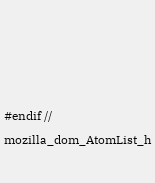#endif // mozilla_dom_AtomList_h